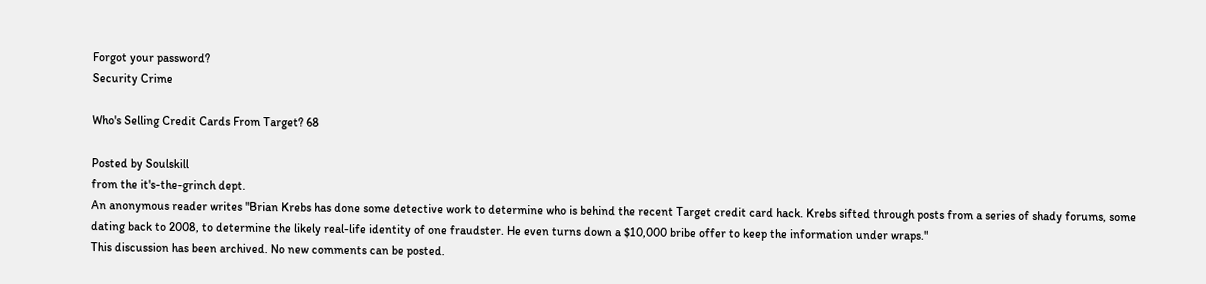Forgot your password?
Security Crime

Who's Selling Credit Cards From Target? 68

Posted by Soulskill
from the it's-the-grinch dept.
An anonymous reader writes "Brian Krebs has done some detective work to determine who is behind the recent Target credit card hack. Krebs sifted through posts from a series of shady forums, some dating back to 2008, to determine the likely real-life identity of one fraudster. He even turns down a $10,000 bribe offer to keep the information under wraps."
This discussion has been archived. No new comments can be posted.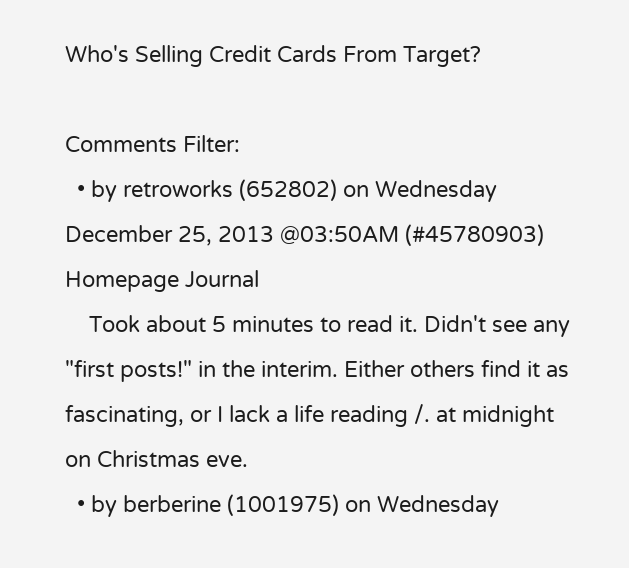Who's Selling Credit Cards From Target?

Comments Filter:
  • by retroworks (652802) on Wednesday December 25, 2013 @03:50AM (#45780903) Homepage Journal
    Took about 5 minutes to read it. Didn't see any "first posts!" in the interim. Either others find it as fascinating, or I lack a life reading /. at midnight on Christmas eve.
  • by berberine (1001975) on Wednesday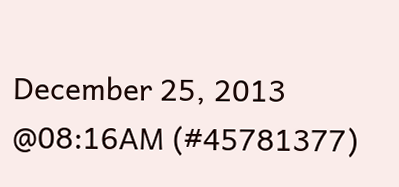December 25, 2013 @08:16AM (#45781377)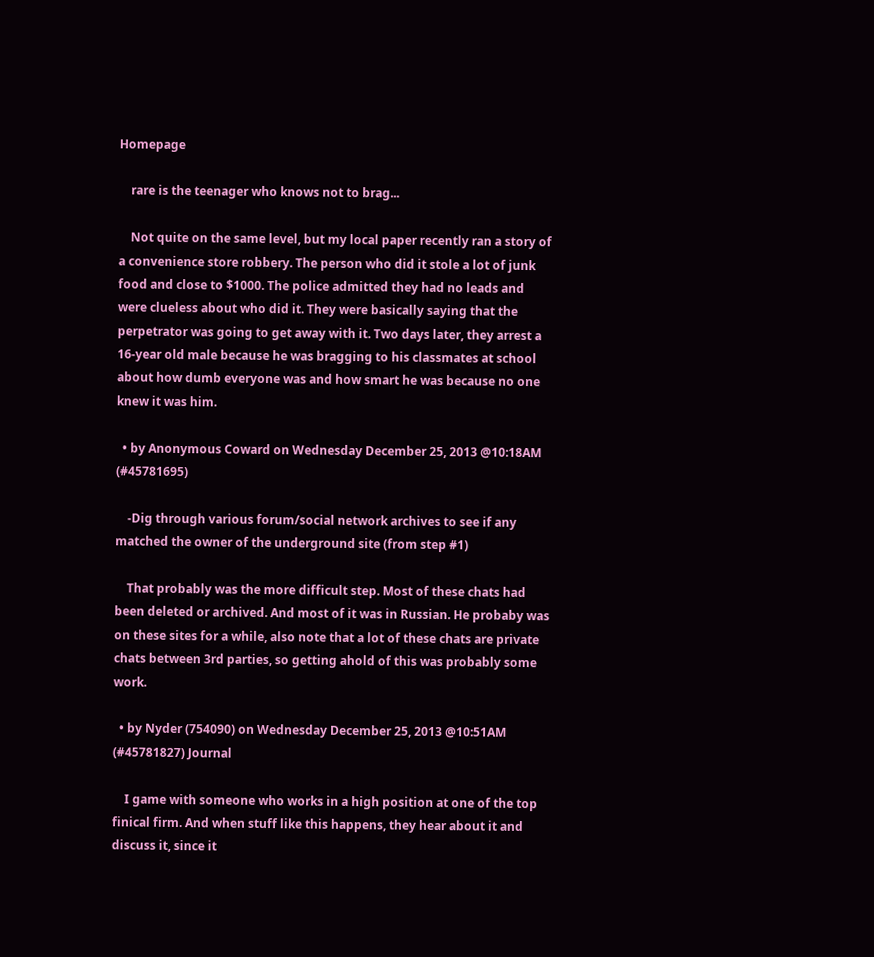Homepage

    rare is the teenager who knows not to brag...

    Not quite on the same level, but my local paper recently ran a story of a convenience store robbery. The person who did it stole a lot of junk food and close to $1000. The police admitted they had no leads and were clueless about who did it. They were basically saying that the perpetrator was going to get away with it. Two days later, they arrest a 16-year old male because he was bragging to his classmates at school about how dumb everyone was and how smart he was because no one knew it was him.

  • by Anonymous Coward on Wednesday December 25, 2013 @10:18AM (#45781695)

    -Dig through various forum/social network archives to see if any matched the owner of the underground site (from step #1)

    That probably was the more difficult step. Most of these chats had been deleted or archived. And most of it was in Russian. He probaby was on these sites for a while, also note that a lot of these chats are private chats between 3rd parties, so getting ahold of this was probably some work.

  • by Nyder (754090) on Wednesday December 25, 2013 @10:51AM (#45781827) Journal

    I game with someone who works in a high position at one of the top finical firm. And when stuff like this happens, they hear about it and discuss it, since it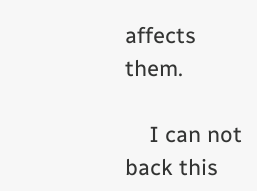affects them.

    I can not back this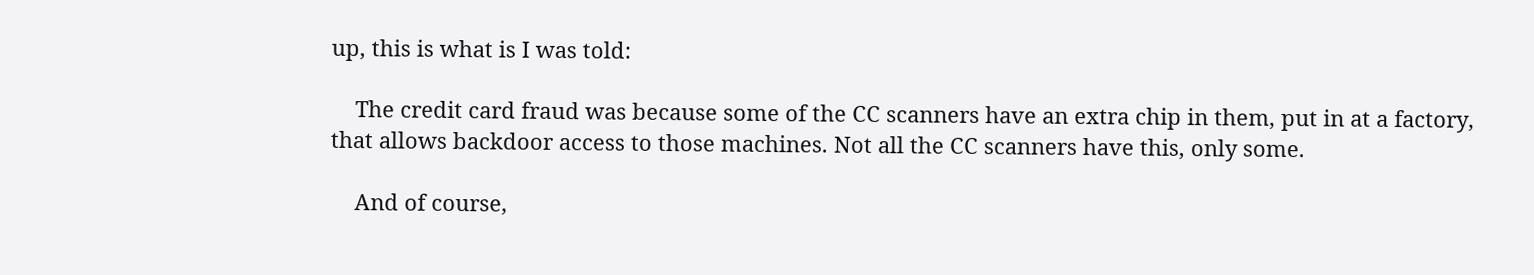up, this is what is I was told:

    The credit card fraud was because some of the CC scanners have an extra chip in them, put in at a factory, that allows backdoor access to those machines. Not all the CC scanners have this, only some.

    And of course,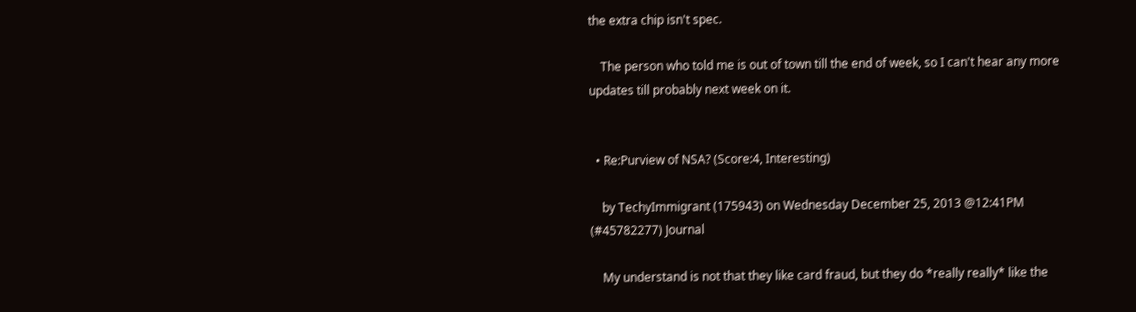the extra chip isn't spec.

    The person who told me is out of town till the end of week, so I can't hear any more updates till probably next week on it.


  • Re:Purview of NSA? (Score:4, Interesting)

    by TechyImmigrant (175943) on Wednesday December 25, 2013 @12:41PM (#45782277) Journal

    My understand is not that they like card fraud, but they do *really really* like the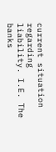current situation regarding liability. I.E. The banks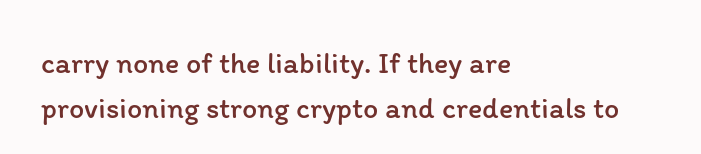carry none of the liability. If they are provisioning strong crypto and credentials to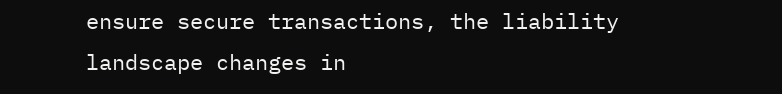ensure secure transactions, the liability landscape changes in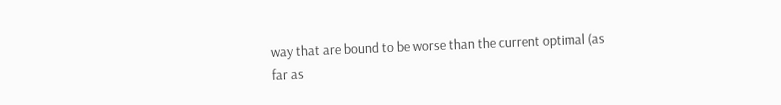way that are bound to be worse than the current optimal (as far as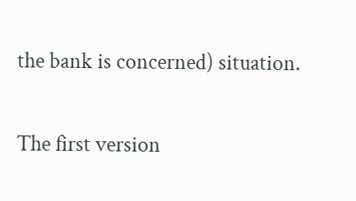the bank is concerned) situation.

The first version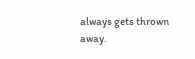always gets thrown away.